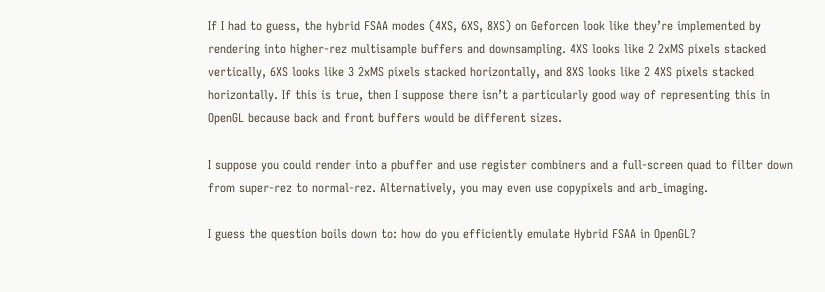If I had to guess, the hybrid FSAA modes (4XS, 6XS, 8XS) on Geforcen look like they’re implemented by rendering into higher-rez multisample buffers and downsampling. 4XS looks like 2 2xMS pixels stacked vertically, 6XS looks like 3 2xMS pixels stacked horizontally, and 8XS looks like 2 4XS pixels stacked horizontally. If this is true, then I suppose there isn’t a particularly good way of representing this in OpenGL because back and front buffers would be different sizes.

I suppose you could render into a pbuffer and use register combiners and a full-screen quad to filter down from super-rez to normal-rez. Alternatively, you may even use copypixels and arb_imaging.

I guess the question boils down to: how do you efficiently emulate Hybrid FSAA in OpenGL?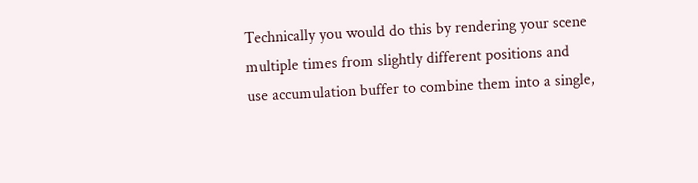Technically you would do this by rendering your scene multiple times from slightly different positions and use accumulation buffer to combine them into a single,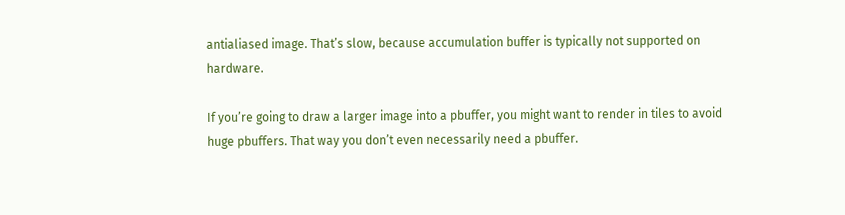antialiased image. That’s slow, because accumulation buffer is typically not supported on hardware.

If you’re going to draw a larger image into a pbuffer, you might want to render in tiles to avoid huge pbuffers. That way you don’t even necessarily need a pbuffer.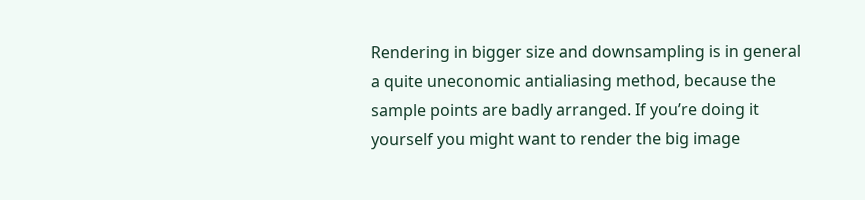Rendering in bigger size and downsampling is in general a quite uneconomic antialiasing method, because the sample points are badly arranged. If you’re doing it yourself you might want to render the big image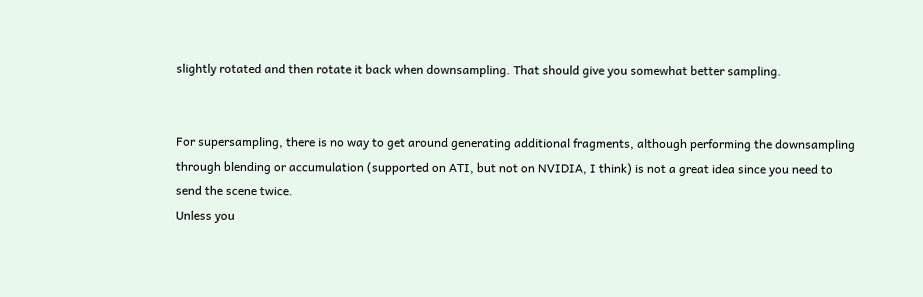slightly rotated and then rotate it back when downsampling. That should give you somewhat better sampling.


For supersampling, there is no way to get around generating additional fragments, although performing the downsampling through blending or accumulation (supported on ATI, but not on NVIDIA, I think) is not a great idea since you need to send the scene twice.
Unless you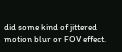did some kind of jittered motion blur or FOV effect.